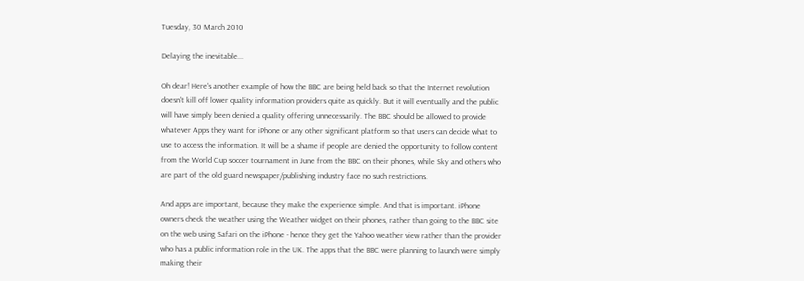Tuesday, 30 March 2010

Delaying the inevitable...

Oh dear! Here's another example of how the BBC are being held back so that the Internet revolution doesn't kill off lower quality information providers quite as quickly. But it will eventually and the public will have simply been denied a quality offering unnecessarily. The BBC should be allowed to provide whatever Apps they want for iPhone or any other significant platform so that users can decide what to use to access the information. It will be a shame if people are denied the opportunity to follow content from the World Cup soccer tournament in June from the BBC on their phones, while Sky and others who are part of the old guard newspaper/publishing industry face no such restrictions.

And apps are important, because they make the experience simple. And that is important. iPhone owners check the weather using the Weather widget on their phones, rather than going to the BBC site on the web using Safari on the iPhone - hence they get the Yahoo weather view rather than the provider who has a public information role in the UK. The apps that the BBC were planning to launch were simply making their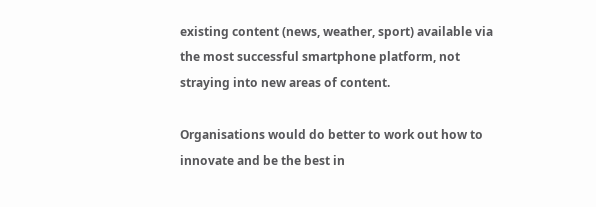existing content (news, weather, sport) available via the most successful smartphone platform, not straying into new areas of content.

Organisations would do better to work out how to innovate and be the best in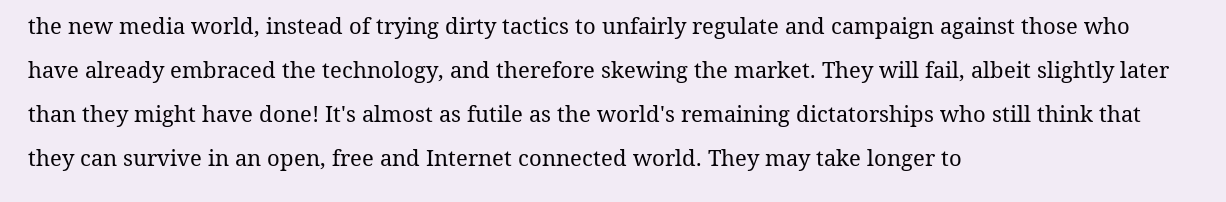the new media world, instead of trying dirty tactics to unfairly regulate and campaign against those who have already embraced the technology, and therefore skewing the market. They will fail, albeit slightly later than they might have done! It's almost as futile as the world's remaining dictatorships who still think that they can survive in an open, free and Internet connected world. They may take longer to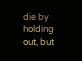die by holding out, but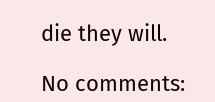die they will.

No comments: